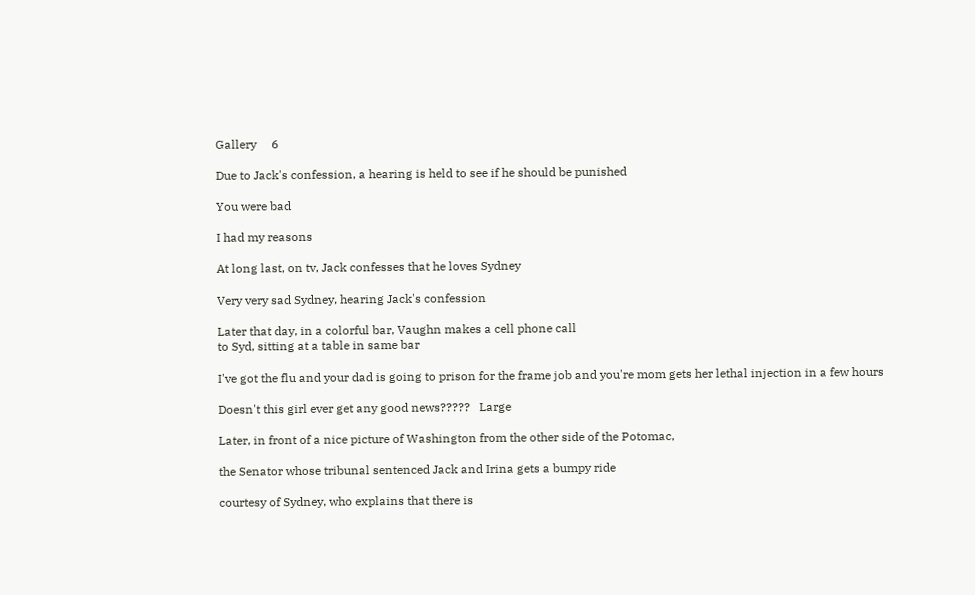Gallery     6

Due to Jack's confession, a hearing is held to see if he should be punished

You were bad

I had my reasons

At long last, on tv, Jack confesses that he loves Sydney

Very very sad Sydney, hearing Jack's confession

Later that day, in a colorful bar, Vaughn makes a cell phone call
to Syd, sitting at a table in same bar

I've got the flu and your dad is going to prison for the frame job and you're mom gets her lethal injection in a few hours

Doesn't this girl ever get any good news?????   Large

Later, in front of a nice picture of Washington from the other side of the Potomac,

the Senator whose tribunal sentenced Jack and Irina gets a bumpy ride

courtesy of Sydney, who explains that there is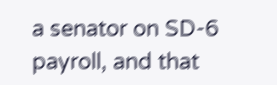a senator on SD-6 payroll, and that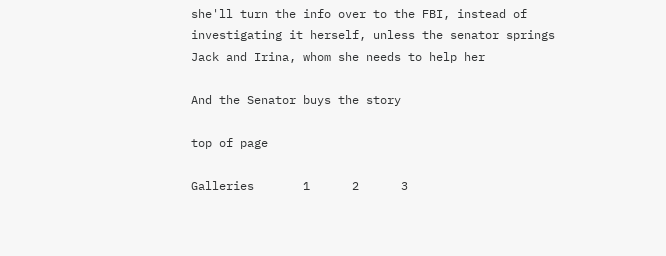she'll turn the info over to the FBI, instead of investigating it herself, unless the senator springs Jack and Irina, whom she needs to help her

And the Senator buys the story

top of page

Galleries       1      2      3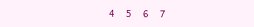4      5      6      7